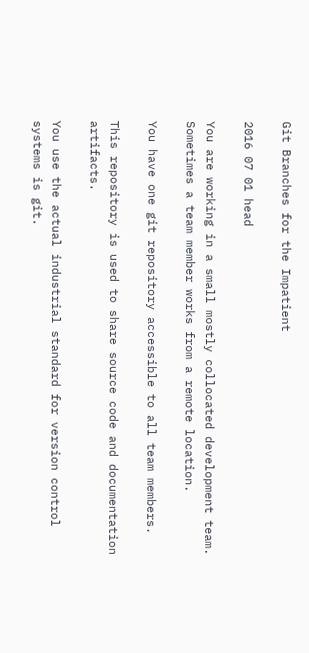Git Branches for the Impatient

2016 07 01 head

You are working in a small mostly collocated development team. Sometimes a team member works from a remote location.

You have one git repository accessible to all team members.

This repository is used to share source code and documentation artifacts.

You use the actual industrial standard for version control systems is git.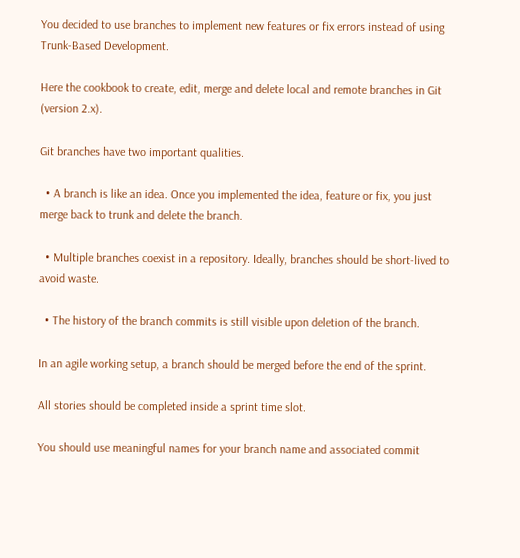You decided to use branches to implement new features or fix errors instead of using Trunk-Based Development.

Here the cookbook to create, edit, merge and delete local and remote branches in Git (version 2.x).

Git branches have two important qualities.

  • A branch is like an idea. Once you implemented the idea, feature or fix, you just merge back to trunk and delete the branch.

  • Multiple branches coexist in a repository. Ideally, branches should be short-lived to avoid waste.

  • The history of the branch commits is still visible upon deletion of the branch.

In an agile working setup, a branch should be merged before the end of the sprint.

All stories should be completed inside a sprint time slot.

You should use meaningful names for your branch name and associated commit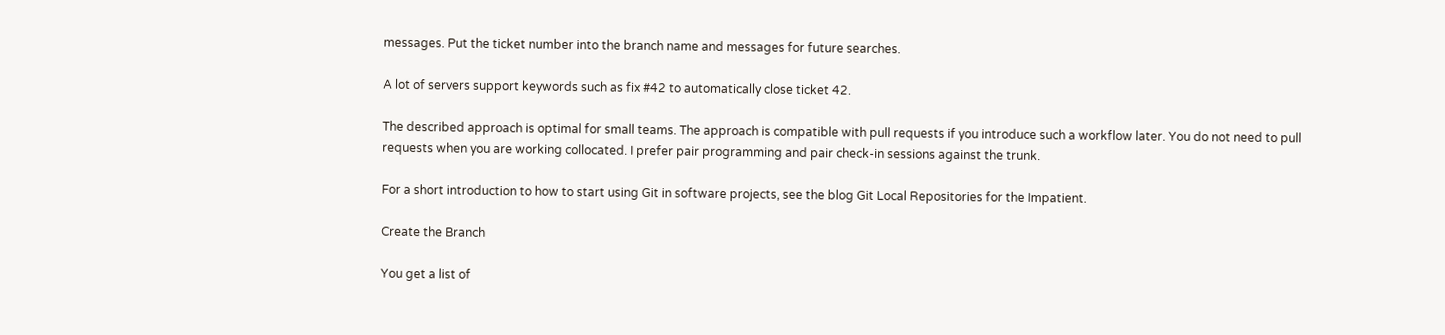messages. Put the ticket number into the branch name and messages for future searches.

A lot of servers support keywords such as fix #42 to automatically close ticket 42.

The described approach is optimal for small teams. The approach is compatible with pull requests if you introduce such a workflow later. You do not need to pull requests when you are working collocated. I prefer pair programming and pair check-in sessions against the trunk.

For a short introduction to how to start using Git in software projects, see the blog Git Local Repositories for the Impatient.

Create the Branch

You get a list of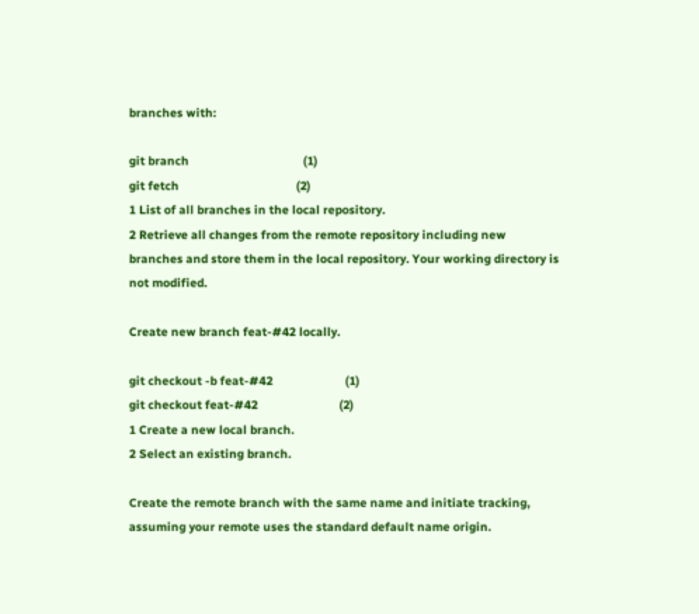branches with:

git branch                                      (1)
git fetch                                       (2)
1 List of all branches in the local repository.
2 Retrieve all changes from the remote repository including new branches and store them in the local repository. Your working directory is not modified.

Create new branch feat-#42 locally.

git checkout -b feat-#42                        (1)
git checkout feat-#42                           (2)
1 Create a new local branch.
2 Select an existing branch.

Create the remote branch with the same name and initiate tracking, assuming your remote uses the standard default name origin.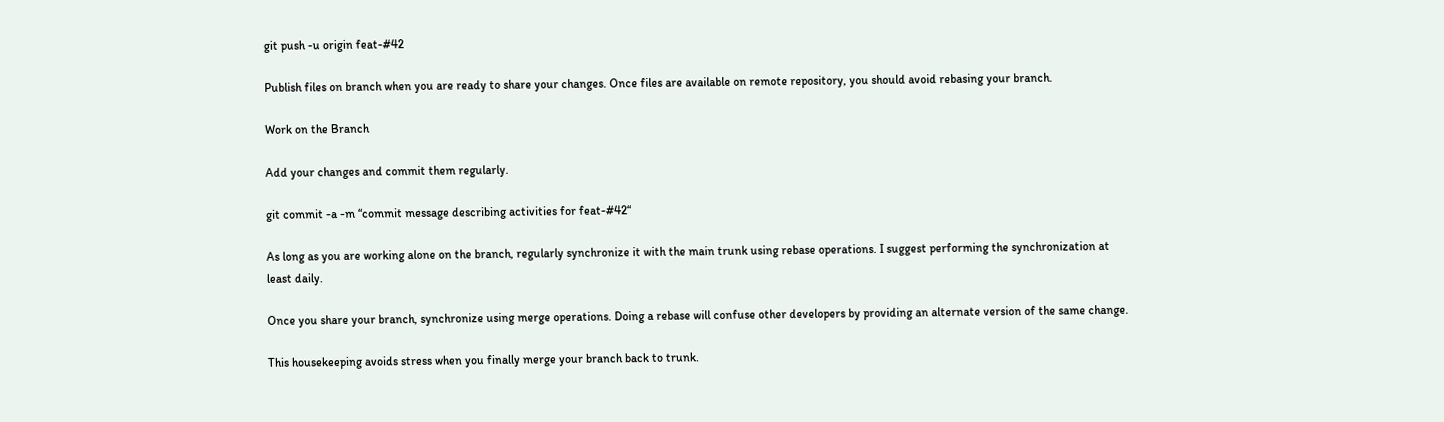git push -u origin feat-#42

Publish files on branch when you are ready to share your changes. Once files are available on remote repository, you should avoid rebasing your branch.

Work on the Branch

Add your changes and commit them regularly.

git commit -a -m “commit message describing activities for feat-#42“

As long as you are working alone on the branch, regularly synchronize it with the main trunk using rebase operations. I suggest performing the synchronization at least daily.

Once you share your branch, synchronize using merge operations. Doing a rebase will confuse other developers by providing an alternate version of the same change.

This housekeeping avoids stress when you finally merge your branch back to trunk.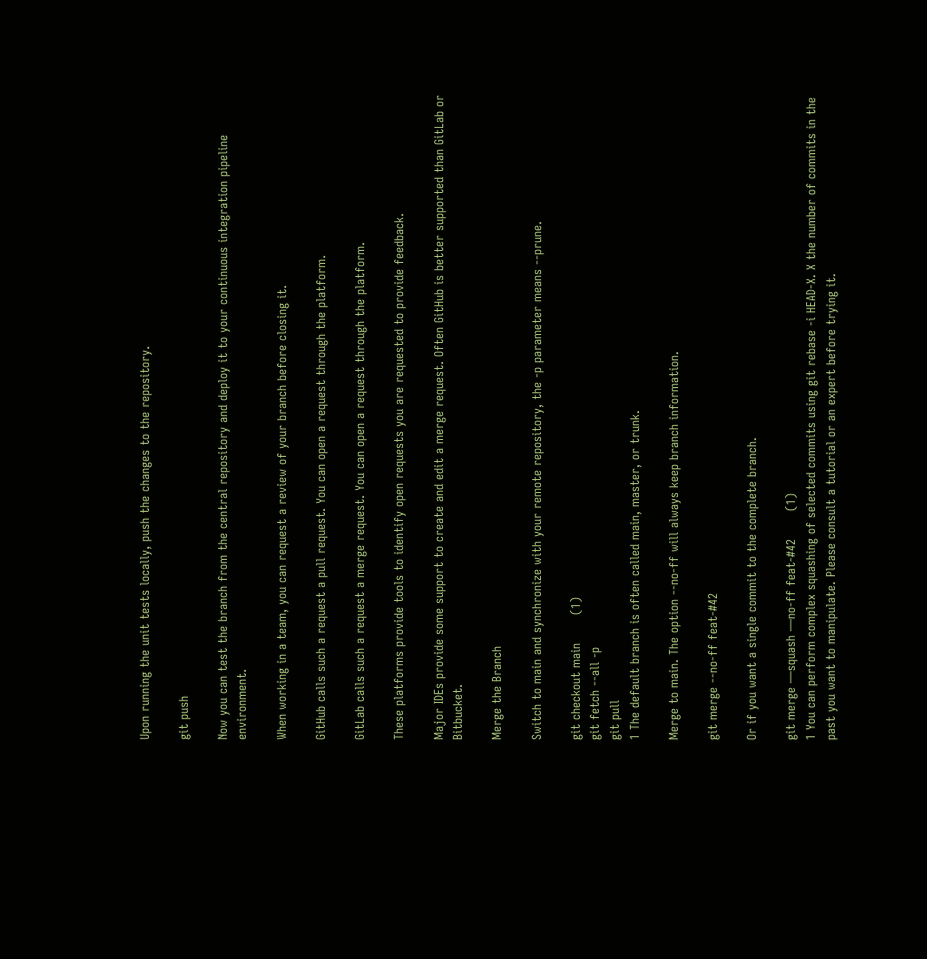Upon running the unit tests locally, push the changes to the repository.

git push

Now you can test the branch from the central repository and deploy it to your continuous integration pipeline environment.

When working in a team, you can request a review of your branch before closing it.

GitHub calls such a request a pull request. You can open a request through the platform.

GitLab calls such a request a merge request. You can open a request through the platform.

These platforms provide tools to identify open requests you are requested to provide feedback.

Major IDEs provide some support to create and edit a merge request. Often GitHub is better supported than GitLab or Bitbucket.

Merge the Branch

Switch to main and synchronize with your remote repository, the -p parameter means --prune.

git checkout main       (1)
git fetch --all -p
git pull
1 The default branch is often called main, master, or trunk.

Merge to main. The option --no-ff will always keep branch information.

git merge --no-ff feat-#42

Or if you want a single commit to the complete branch.

git merge —squash —no-ff feat-#42       (1)
1 You can perform complex squashing of selected commits using git rebase -i HEAD-X. X the number of commits in the past you want to manipulate. Please consult a tutorial or an expert before trying it.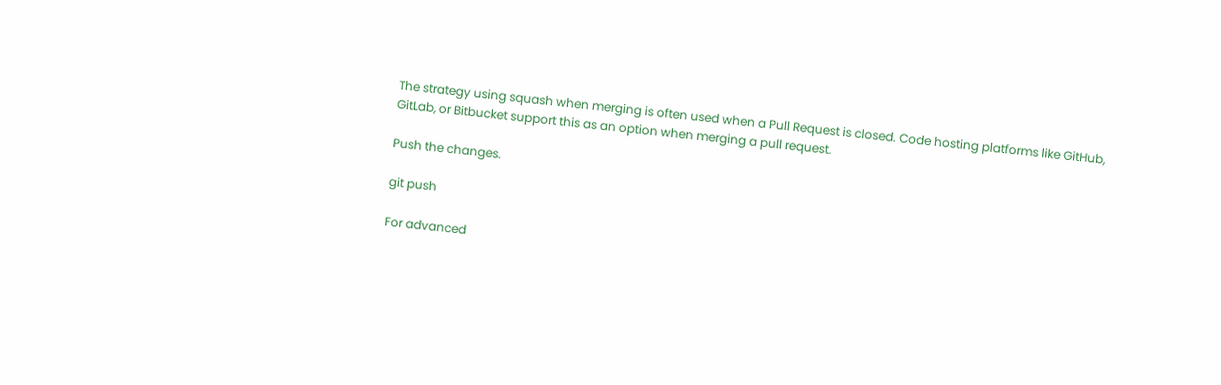The strategy using squash when merging is often used when a Pull Request is closed. Code hosting platforms like GitHub, GitLab, or Bitbucket support this as an option when merging a pull request.

Push the changes.

git push

For advanced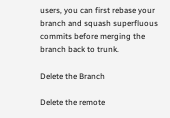users, you can first rebase your branch and squash superfluous commits before merging the branch back to trunk.

Delete the Branch

Delete the remote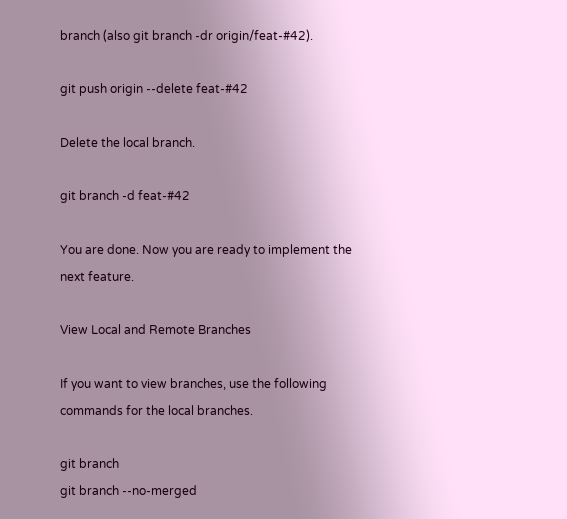branch (also git branch -dr origin/feat-#42).

git push origin --delete feat-#42

Delete the local branch.

git branch -d feat-#42

You are done. Now you are ready to implement the next feature.

View Local and Remote Branches

If you want to view branches, use the following commands for the local branches.

git branch
git branch --no-merged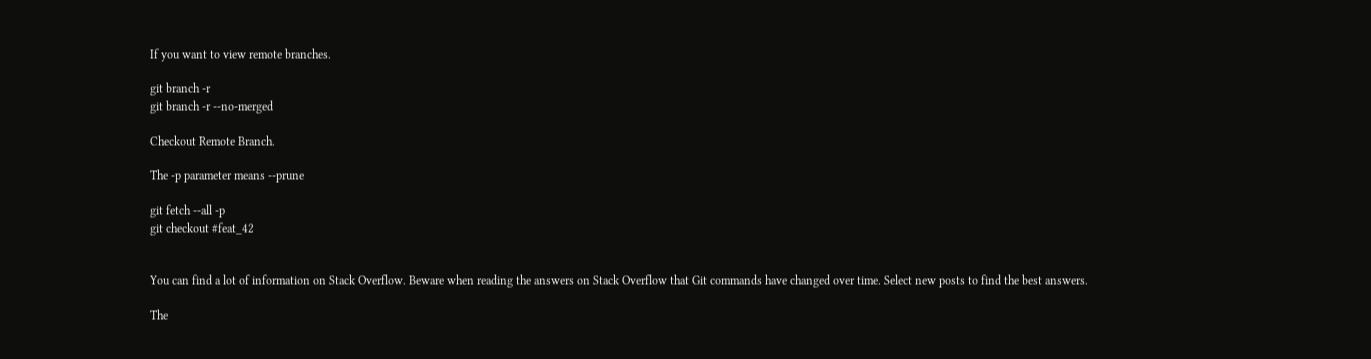If you want to view remote branches.

git branch -r
git branch -r --no-merged

Checkout Remote Branch.

The -p parameter means --prune

git fetch --all -p
git checkout #feat_42


You can find a lot of information on Stack Overflow. Beware when reading the answers on Stack Overflow that Git commands have changed over time. Select new posts to find the best answers.

The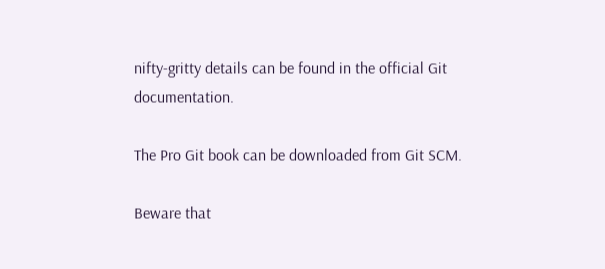nifty-gritty details can be found in the official Git documentation.

The Pro Git book can be downloaded from Git SCM.

Beware that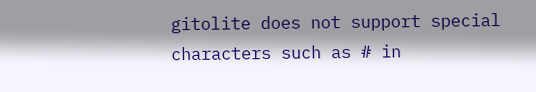gitolite does not support special characters such as # in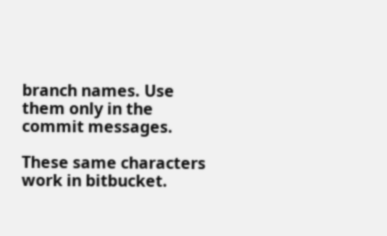branch names. Use them only in the commit messages.

These same characters work in bitbucket.